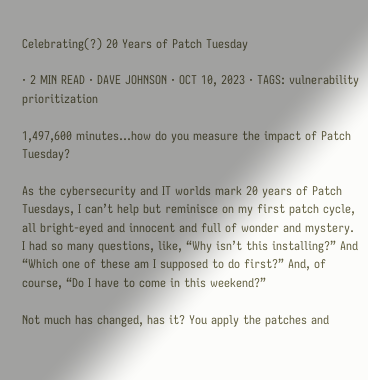Celebrating(?) 20 Years of Patch Tuesday

· 2 MIN READ · DAVE JOHNSON · OCT 10, 2023 · TAGS: vulnerability prioritization

1,497,600 minutes…how do you measure the impact of Patch Tuesday?

As the cybersecurity and IT worlds mark 20 years of Patch Tuesdays, I can’t help but reminisce on my first patch cycle, all bright-eyed and innocent and full of wonder and mystery. I had so many questions, like, “Why isn’t this installing?” And “Which one of these am I supposed to do first?” And, of course, “Do I have to come in this weekend?”

Not much has changed, has it? You apply the patches and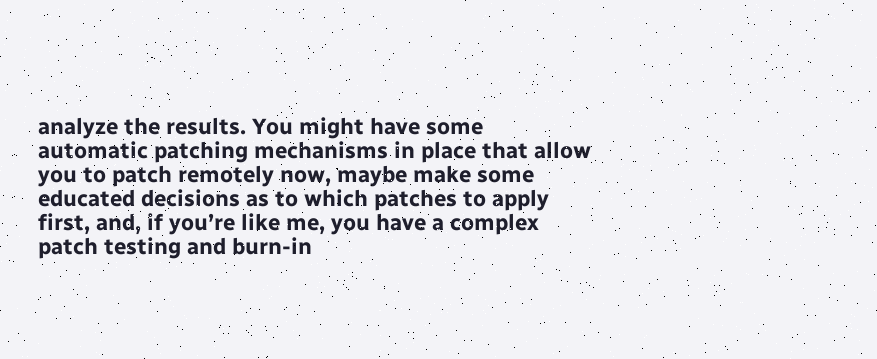analyze the results. You might have some automatic patching mechanisms in place that allow you to patch remotely now, maybe make some educated decisions as to which patches to apply first, and, if you’re like me, you have a complex patch testing and burn-in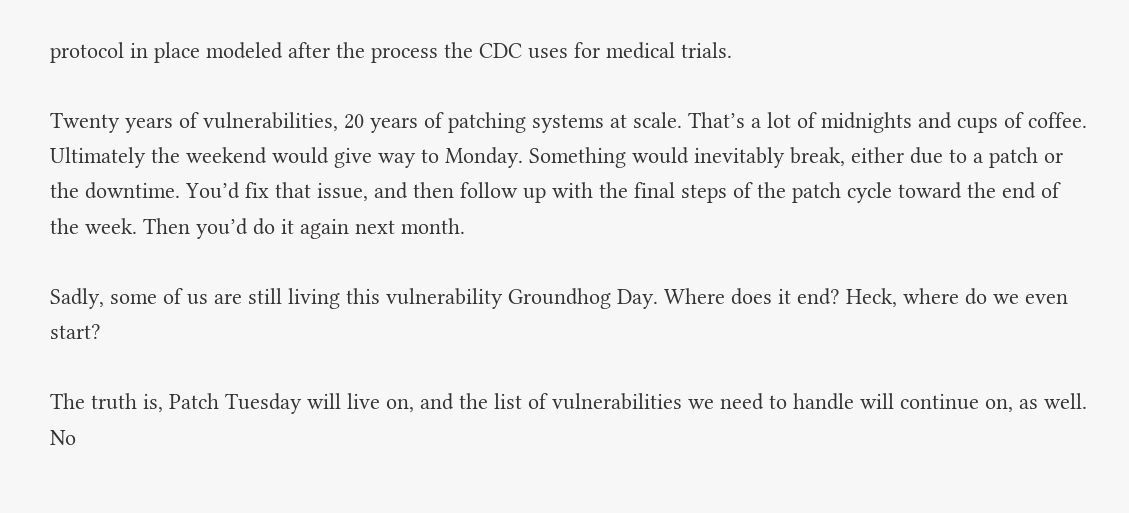protocol in place modeled after the process the CDC uses for medical trials.

Twenty years of vulnerabilities, 20 years of patching systems at scale. That’s a lot of midnights and cups of coffee. Ultimately the weekend would give way to Monday. Something would inevitably break, either due to a patch or the downtime. You’d fix that issue, and then follow up with the final steps of the patch cycle toward the end of the week. Then you’d do it again next month.

Sadly, some of us are still living this vulnerability Groundhog Day. Where does it end? Heck, where do we even start?

The truth is, Patch Tuesday will live on, and the list of vulnerabilities we need to handle will continue on, as well. No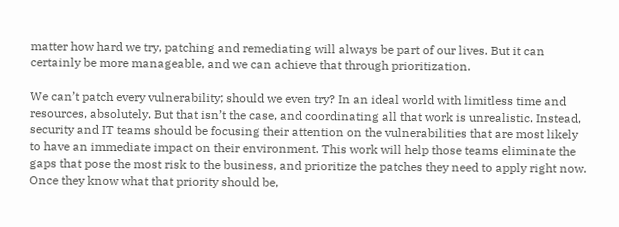matter how hard we try, patching and remediating will always be part of our lives. But it can certainly be more manageable, and we can achieve that through prioritization.

We can’t patch every vulnerability; should we even try? In an ideal world with limitless time and resources, absolutely. But that isn’t the case, and coordinating all that work is unrealistic. Instead, security and IT teams should be focusing their attention on the vulnerabilities that are most likely to have an immediate impact on their environment. This work will help those teams eliminate the gaps that pose the most risk to the business, and prioritize the patches they need to apply right now. Once they know what that priority should be,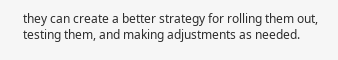they can create a better strategy for rolling them out, testing them, and making adjustments as needed.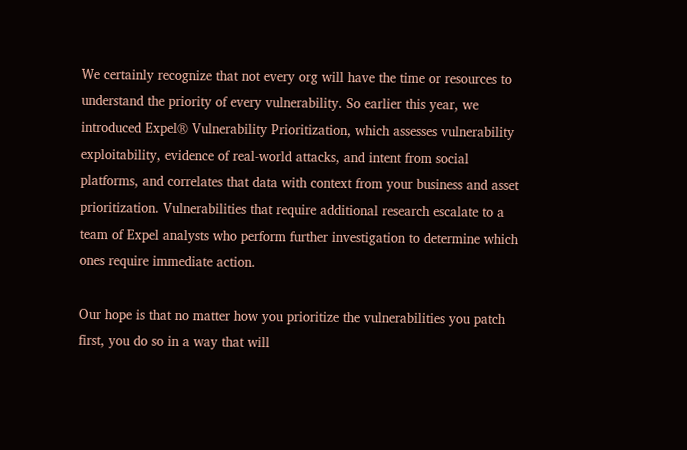We certainly recognize that not every org will have the time or resources to understand the priority of every vulnerability. So earlier this year, we introduced Expel® Vulnerability Prioritization, which assesses vulnerability exploitability, evidence of real-world attacks, and intent from social platforms, and correlates that data with context from your business and asset prioritization. Vulnerabilities that require additional research escalate to a team of Expel analysts who perform further investigation to determine which ones require immediate action.

Our hope is that no matter how you prioritize the vulnerabilities you patch first, you do so in a way that will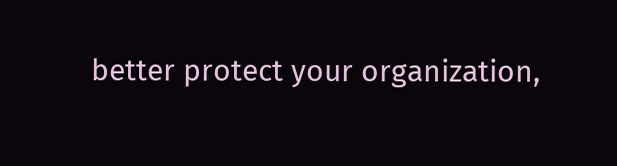better protect your organization,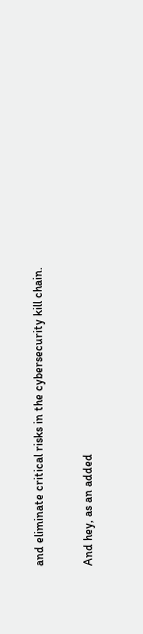and eliminate critical risks in the cybersecurity kill chain.

And hey, as an added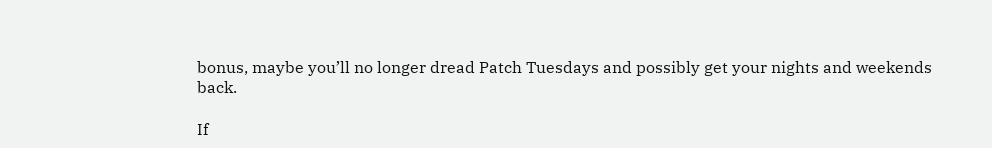bonus, maybe you’ll no longer dread Patch Tuesdays and possibly get your nights and weekends back.

If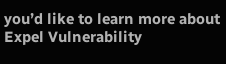you’d like to learn more about Expel Vulnerability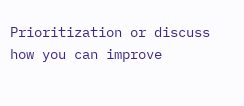Prioritization or discuss how you can improve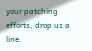your patching efforts, drop us a line.